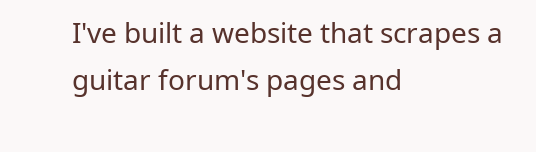I've built a website that scrapes a guitar forum's pages and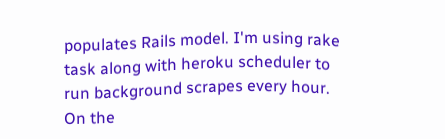populates Rails model. I'm using rake task along with heroku scheduler to run background scrapes every hour. On the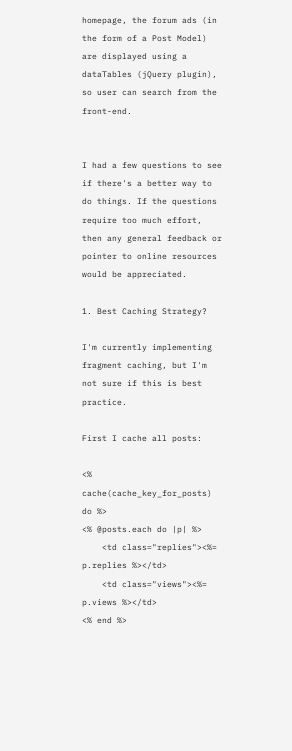homepage, the forum ads (in the form of a Post Model) are displayed using a dataTables (jQuery plugin), so user can search from the front-end.


I had a few questions to see if there's a better way to do things. If the questions require too much effort, then any general feedback or pointer to online resources would be appreciated.

1. Best Caching Strategy?

I'm currently implementing fragment caching, but I'm not sure if this is best practice.

First I cache all posts:

<% cache(cache_key_for_posts) do %>
<% @posts.each do |p| %>
    <td class="replies"><%= p.replies %></td>
    <td class="views"><%= p.views %></td>
<% end %>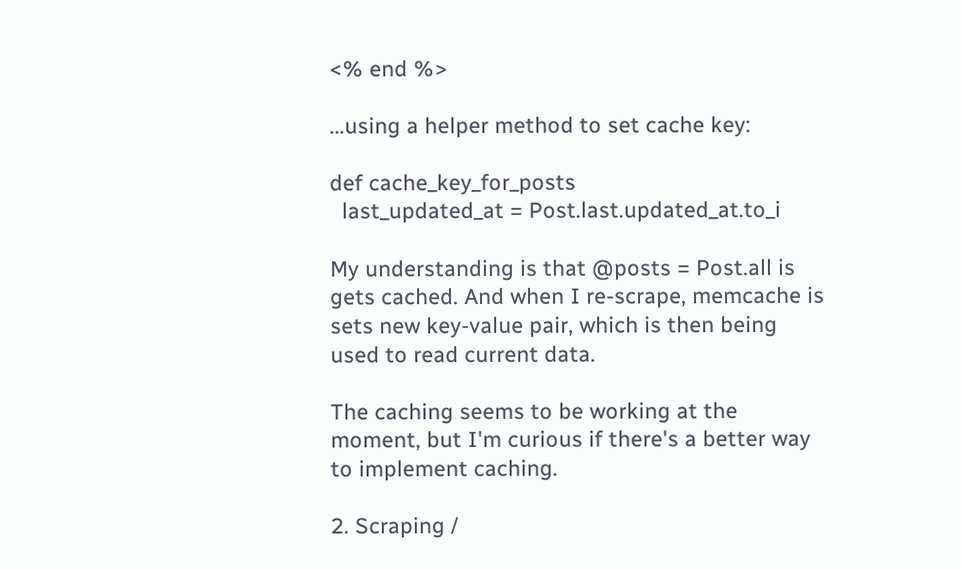<% end %>

...using a helper method to set cache key:

def cache_key_for_posts
  last_updated_at = Post.last.updated_at.to_i

My understanding is that @posts = Post.all is gets cached. And when I re-scrape, memcache is sets new key-value pair, which is then being used to read current data.

The caching seems to be working at the moment, but I'm curious if there's a better way to implement caching.

2. Scraping /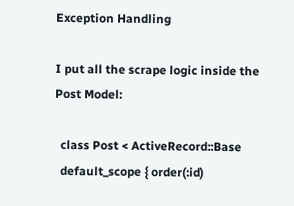Exception Handling

I put all the scrape logic inside the Post Model:

  class Post < ActiveRecord::Base
  default_scope { order(:id)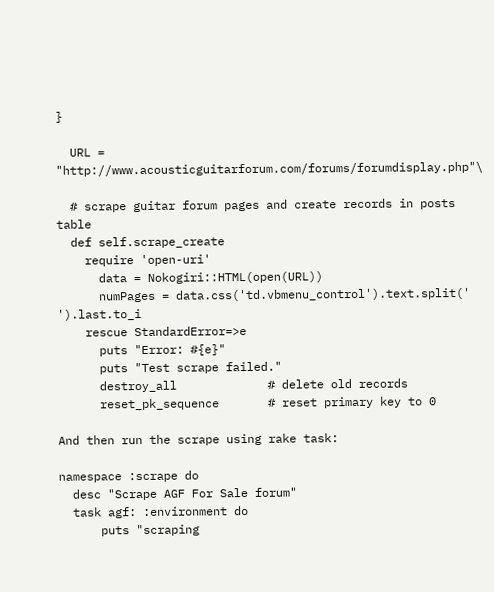}

  URL = "http://www.acousticguitarforum.com/forums/forumdisplay.php"\

  # scrape guitar forum pages and create records in posts table
  def self.scrape_create
    require 'open-uri'
      data = Nokogiri::HTML(open(URL))
      numPages = data.css('td.vbmenu_control').text.split(' ').last.to_i
    rescue StandardError=>e
      puts "Error: #{e}"
      puts "Test scrape failed."
      destroy_all             # delete old records
      reset_pk_sequence       # reset primary key to 0

And then run the scrape using rake task:

namespace :scrape do
  desc "Scrape AGF For Sale forum"
  task agf: :environment do
      puts "scraping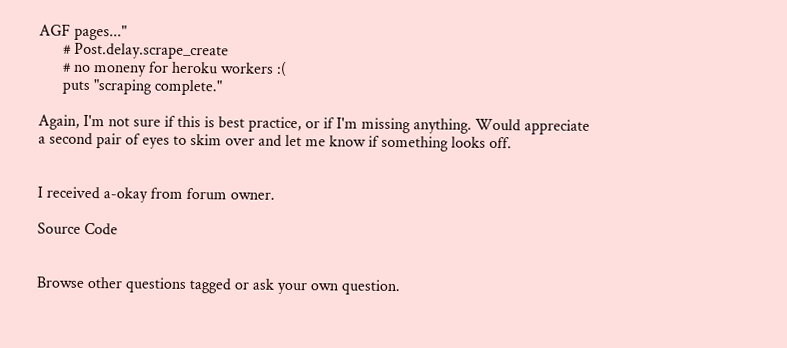AGF pages..."
      # Post.delay.scrape_create
      # no moneny for heroku workers :(
      puts "scraping complete."

Again, I'm not sure if this is best practice, or if I'm missing anything. Would appreciate a second pair of eyes to skim over and let me know if something looks off.


I received a-okay from forum owner.

Source Code


Browse other questions tagged or ask your own question.